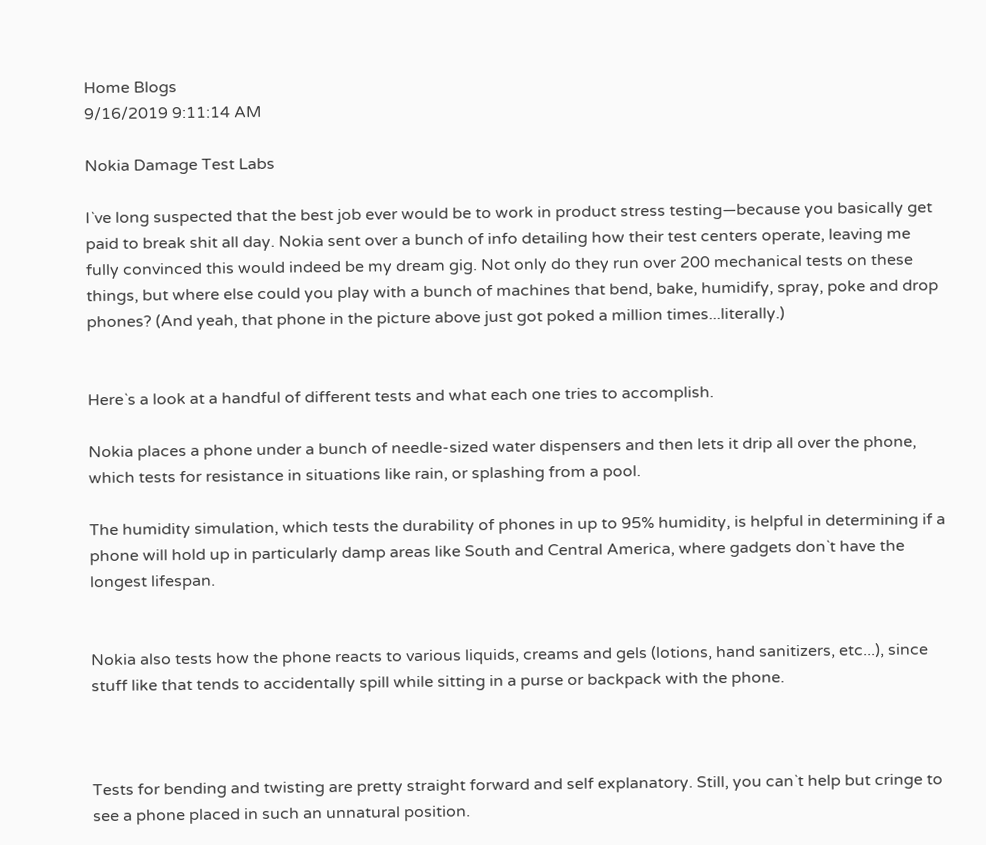Home Blogs
9/16/2019 9:11:14 AM

Nokia Damage Test Labs

I`ve long suspected that the best job ever would be to work in product stress testing—because you basically get paid to break shit all day. Nokia sent over a bunch of info detailing how their test centers operate, leaving me fully convinced this would indeed be my dream gig. Not only do they run over 200 mechanical tests on these things, but where else could you play with a bunch of machines that bend, bake, humidify, spray, poke and drop phones? (And yeah, that phone in the picture above just got poked a million times...literally.)


Here`s a look at a handful of different tests and what each one tries to accomplish.

Nokia places a phone under a bunch of needle-sized water dispensers and then lets it drip all over the phone, which tests for resistance in situations like rain, or splashing from a pool.

The humidity simulation, which tests the durability of phones in up to 95% humidity, is helpful in determining if a phone will hold up in particularly damp areas like South and Central America, where gadgets don`t have the longest lifespan.


Nokia also tests how the phone reacts to various liquids, creams and gels (lotions, hand sanitizers, etc...), since stuff like that tends to accidentally spill while sitting in a purse or backpack with the phone.



Tests for bending and twisting are pretty straight forward and self explanatory. Still, you can`t help but cringe to see a phone placed in such an unnatural position.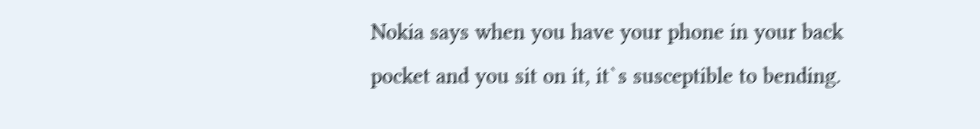Nokia says when you have your phone in your back pocket and you sit on it, it`s susceptible to bending.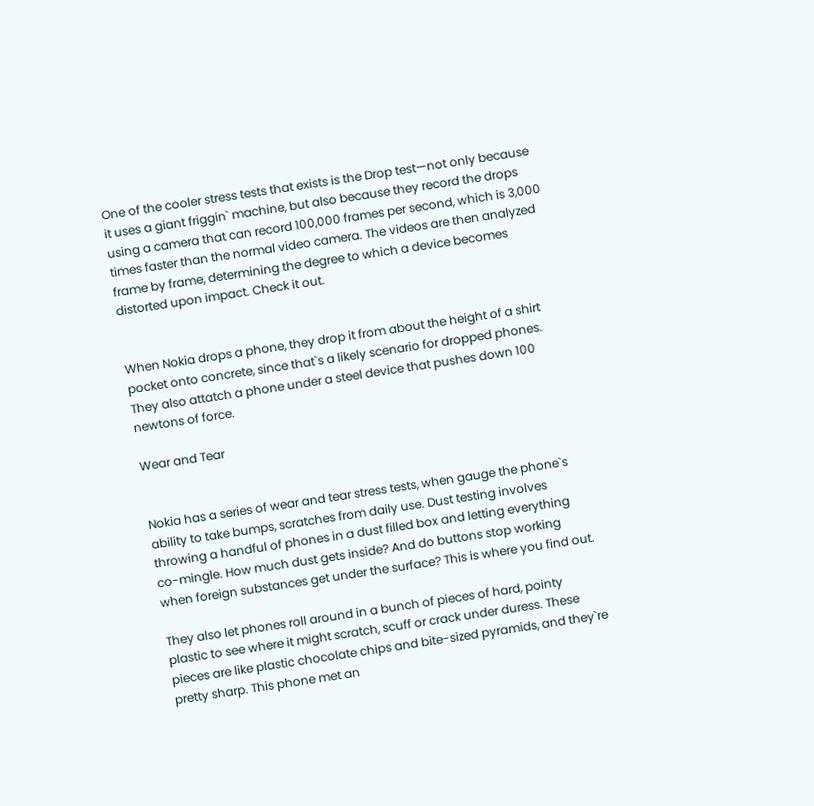One of the cooler stress tests that exists is the Drop test—not only because it uses a giant friggin` machine, but also because they record the drops using a camera that can record 100,000 frames per second, which is 3,000 times faster than the normal video camera. The videos are then analyzed frame by frame, determining the degree to which a device becomes distorted upon impact. Check it out.


When Nokia drops a phone, they drop it from about the height of a shirt pocket onto concrete, since that`s a likely scenario for dropped phones. They also attatch a phone under a steel device that pushes down 100 newtons of force.

Wear and Tear


Nokia has a series of wear and tear stress tests, when gauge the phone`s ability to take bumps, scratches from daily use. Dust testing involves throwing a handful of phones in a dust filled box and letting everything co-mingle. How much dust gets inside? And do buttons stop working when foreign substances get under the surface? This is where you find out.

They also let phones roll around in a bunch of pieces of hard, pointy plastic to see where it might scratch, scuff or crack under duress. These pieces are like plastic chocolate chips and bite-sized pyramids, and they`re pretty sharp. This phone met an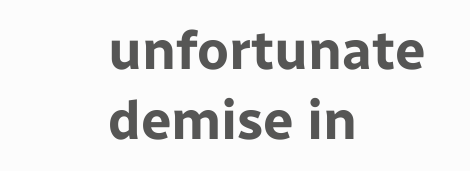unfortunate demise in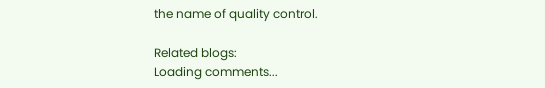the name of quality control.

Related blogs:
Loading comments...